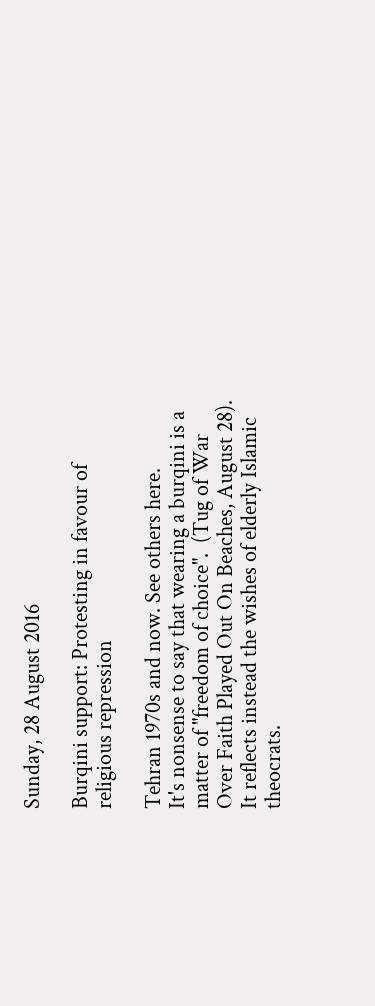Sunday, 28 August 2016

Burqini support: Protesting in favour of religious repression

Tehran 1970s and now. See others here.
It's nonsense to say that wearing a burqini is a matter of "freedom of choice".  (Tug of War Over Faith Played Out On Beaches, August 28).  It reflects instead the wishes of elderly Islamic theocrats.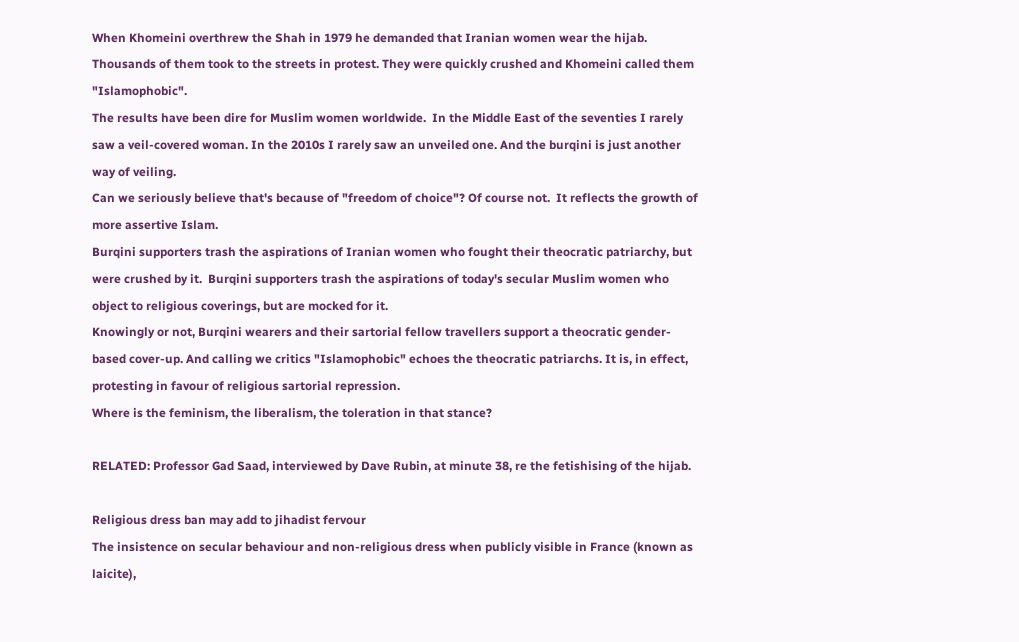When Khomeini overthrew the Shah in 1979 he demanded that Iranian women wear the hijab. Thousands of them took to the streets in protest. They were quickly crushed and Khomeini called them "Islamophobic".
The results have been dire for Muslim women worldwide.  In the Middle East of the seventies I rarely saw a veil-covered woman. In the 2010s I rarely saw an unveiled one. And the burqini is just another way of veiling.
Can we seriously believe that's because of "freedom of choice"? Of course not.  It reflects the growth of more assertive Islam.
Burqini supporters trash the aspirations of Iranian women who fought their theocratic patriarchy, but were crushed by it.  Burqini supporters trash the aspirations of today's secular Muslim women who object to religious coverings, but are mocked for it.
Knowingly or not, Burqini wearers and their sartorial fellow travellers support a theocratic gender-based cover-up. And calling we critics "Islamophobic" echoes the theocratic patriarchs. It is, in effect, protesting in favour of religious sartorial repression.
Where is the feminism, the liberalism, the toleration in that stance?

RELATED: Professor Gad Saad, interviewed by Dave Rubin, at minute 38, re the fetishising of the hijab.

Religious dress ban may add to jihadist fervour
The insistence on secular behaviour and non-religious dress when publicly visible in France (known as laicite),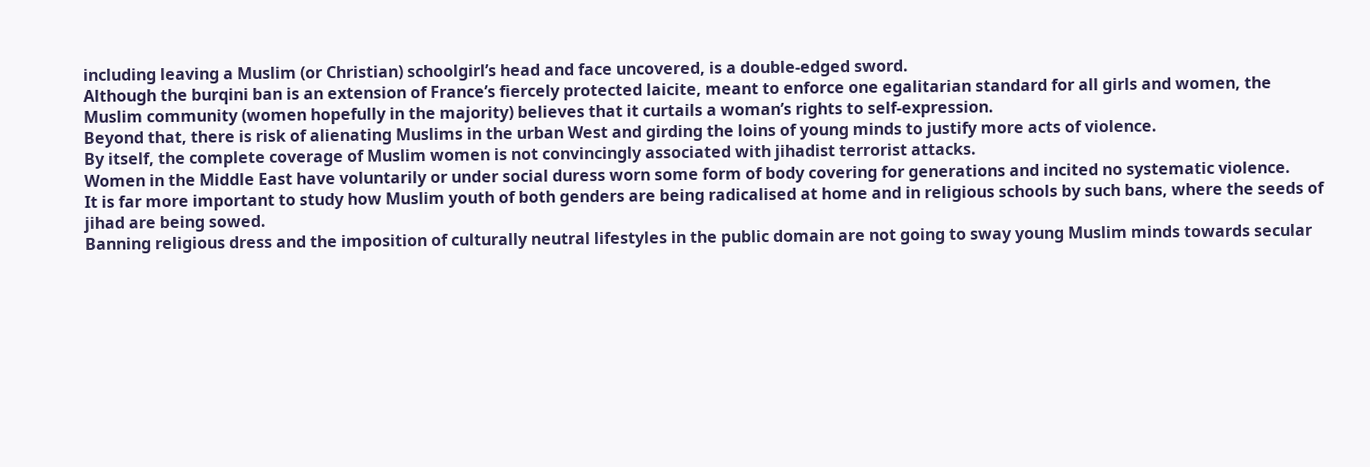including leaving a Muslim (or Christian) schoolgirl’s head and face uncovered, is a double-edged sword.
Although the burqini ban is an extension of France’s fiercely protected laicite, meant to enforce one egalitarian standard for all girls and women, the Muslim community (women hopefully in the majority) believes that it curtails a woman’s rights to self-expression.
Beyond that, there is risk of alienating Muslims in the urban West and girding the loins of young minds to justify more acts of violence.
By itself, the complete coverage of Muslim women is not convincingly associated with jihadist terrorist attacks.
Women in the Middle East have voluntarily or under social duress worn some form of body covering for generations and incited no systematic violence.
It is far more important to study how Muslim youth of both genders are being radicalised at home and in religious schools by such bans, where the seeds of jihad are being sowed.
Banning religious dress and the imposition of culturally neutral lifestyles in the public domain are not going to sway young Muslim minds towards secular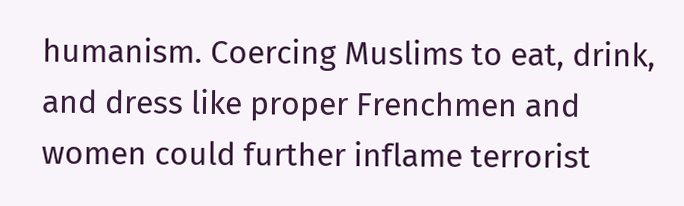humanism. Coercing Muslims to eat, drink, and dress like proper Frenchmen and women could further inflame terrorist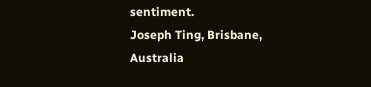sentiment.
Joseph Ting, Brisbane, Australia